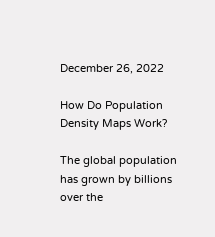December 26, 2022

How Do Population Density Maps Work?

The global population has grown by billions over the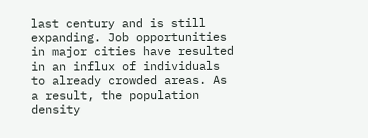last century and is still expanding. Job opportunities in major cities have resulted in an influx of individuals to already crowded areas. As a result, the population density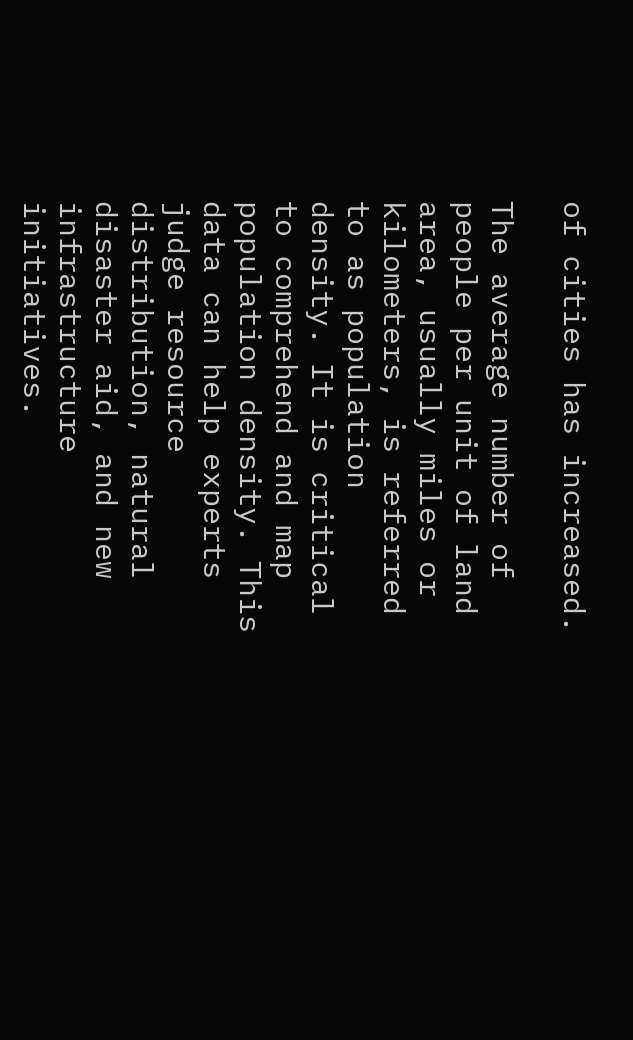of cities has increased.

The average number of people per unit of land area, usually miles or kilometers, is referred to as population density. It is critical to comprehend and map population density. This data can help experts judge resource distribution, natural disaster aid, and new infrastructure initiatives.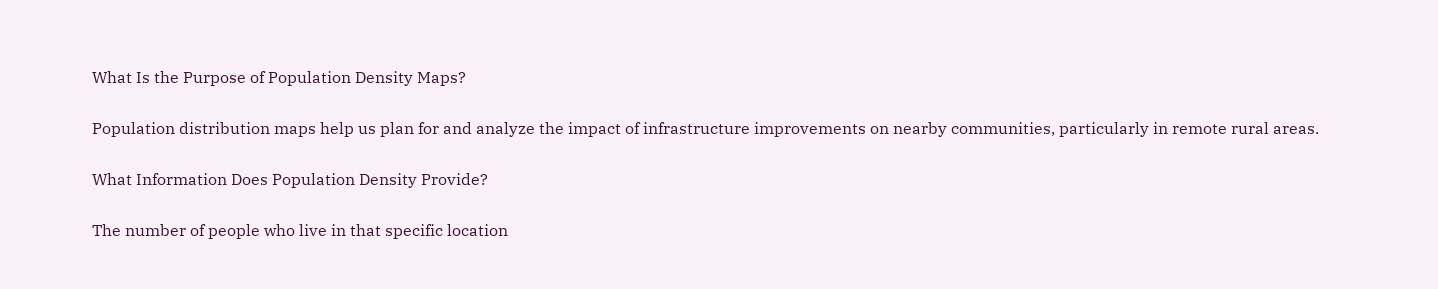What Is the Purpose of Population Density Maps?

Population distribution maps help us plan for and analyze the impact of infrastructure improvements on nearby communities, particularly in remote rural areas.

What Information Does Population Density Provide?

The number of people who live in that specific location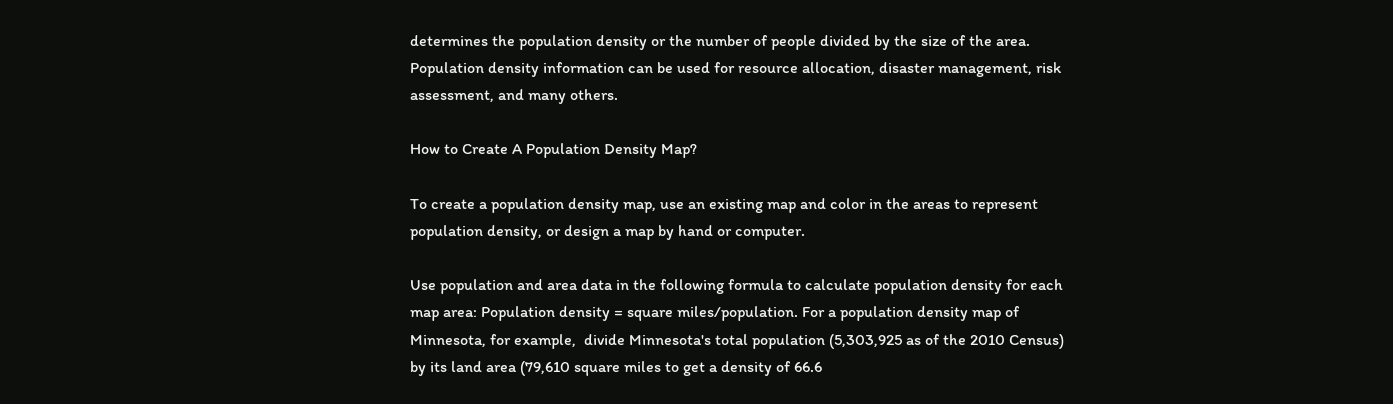determines the population density or the number of people divided by the size of the area. Population density information can be used for resource allocation, disaster management, risk assessment, and many others.

How to Create A Population Density Map?

To create a population density map, use an existing map and color in the areas to represent population density, or design a map by hand or computer.

Use population and area data in the following formula to calculate population density for each map area: Population density = square miles/population. For a population density map of Minnesota, for example,  divide Minnesota's total population (5,303,925 as of the 2010 Census) by its land area (79,610 square miles to get a density of 66.6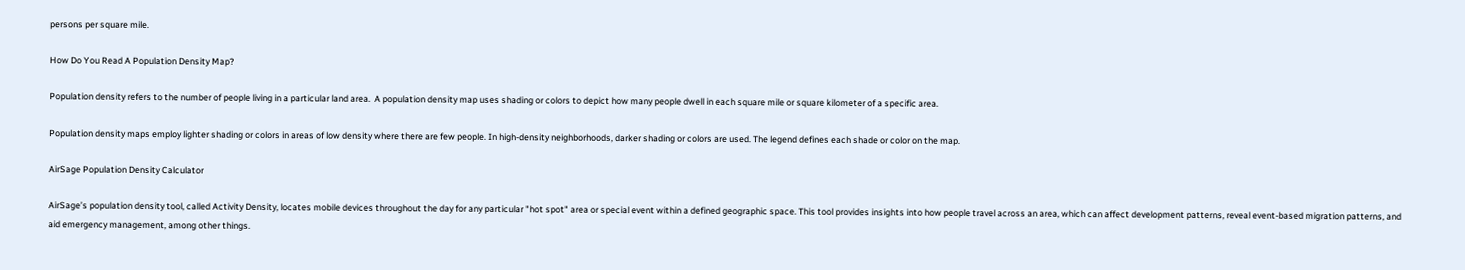persons per square mile.

How Do You Read A Population Density Map?

Population density refers to the number of people living in a particular land area.  A population density map uses shading or colors to depict how many people dwell in each square mile or square kilometer of a specific area.

Population density maps employ lighter shading or colors in areas of low density where there are few people. In high-density neighborhoods, darker shading or colors are used. The legend defines each shade or color on the map.

AirSage Population Density Calculator

AirSage’s population density tool, called Activity Density, locates mobile devices throughout the day for any particular "hot spot" area or special event within a defined geographic space. This tool provides insights into how people travel across an area, which can affect development patterns, reveal event-based migration patterns, and aid emergency management, among other things.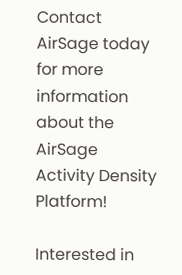Contact AirSage today for more information about the AirSage Activity Density Platform!

Interested in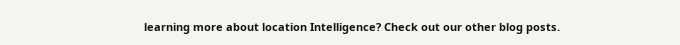learning more about location Intelligence? Check out our other blog posts.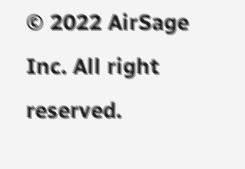© 2022 AirSage Inc. All right reserved.